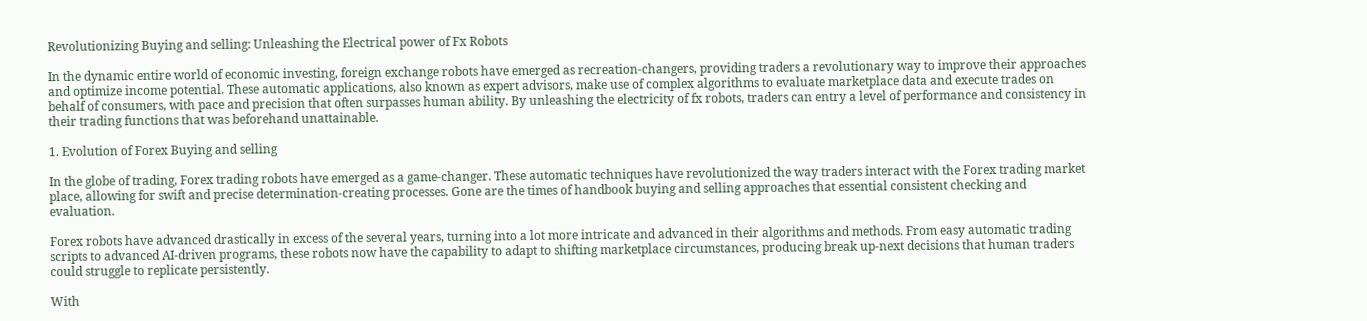Revolutionizing Buying and selling: Unleashing the Electrical power of Fx Robots

In the dynamic entire world of economic investing, foreign exchange robots have emerged as recreation-changers, providing traders a revolutionary way to improve their approaches and optimize income potential. These automatic applications, also known as expert advisors, make use of complex algorithms to evaluate marketplace data and execute trades on behalf of consumers, with pace and precision that often surpasses human ability. By unleashing the electricity of fx robots, traders can entry a level of performance and consistency in their trading functions that was beforehand unattainable.

1. Evolution of Forex Buying and selling

In the globe of trading, Forex trading robots have emerged as a game-changer. These automatic techniques have revolutionized the way traders interact with the Forex trading market place, allowing for swift and precise determination-creating processes. Gone are the times of handbook buying and selling approaches that essential consistent checking and evaluation.

Forex robots have advanced drastically in excess of the several years, turning into a lot more intricate and advanced in their algorithms and methods. From easy automatic trading scripts to advanced AI-driven programs, these robots now have the capability to adapt to shifting marketplace circumstances, producing break up-next decisions that human traders could struggle to replicate persistently.

With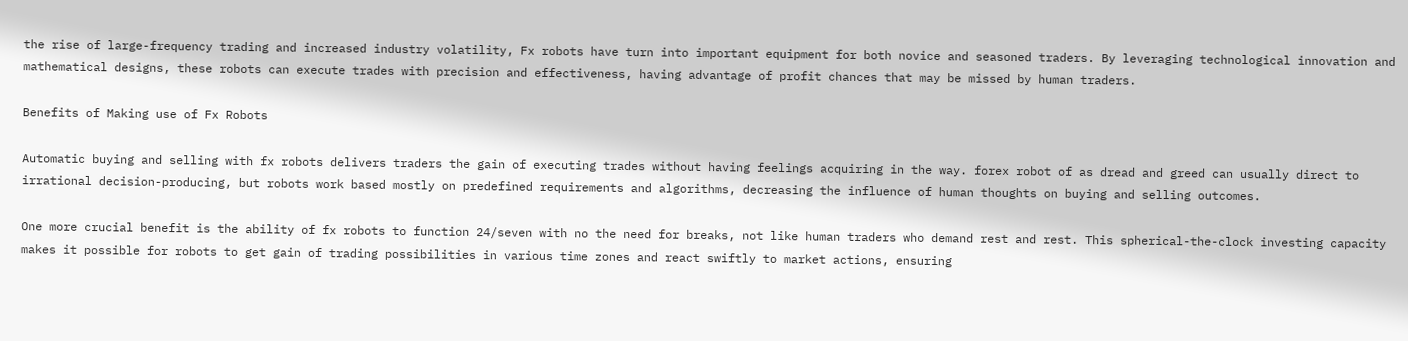the rise of large-frequency trading and increased industry volatility, Fx robots have turn into important equipment for both novice and seasoned traders. By leveraging technological innovation and mathematical designs, these robots can execute trades with precision and effectiveness, having advantage of profit chances that may be missed by human traders.

Benefits of Making use of Fx Robots

Automatic buying and selling with fx robots delivers traders the gain of executing trades without having feelings acquiring in the way. forex robot of as dread and greed can usually direct to irrational decision-producing, but robots work based mostly on predefined requirements and algorithms, decreasing the influence of human thoughts on buying and selling outcomes.

One more crucial benefit is the ability of fx robots to function 24/seven with no the need for breaks, not like human traders who demand rest and rest. This spherical-the-clock investing capacity makes it possible for robots to get gain of trading possibilities in various time zones and react swiftly to market actions, ensuring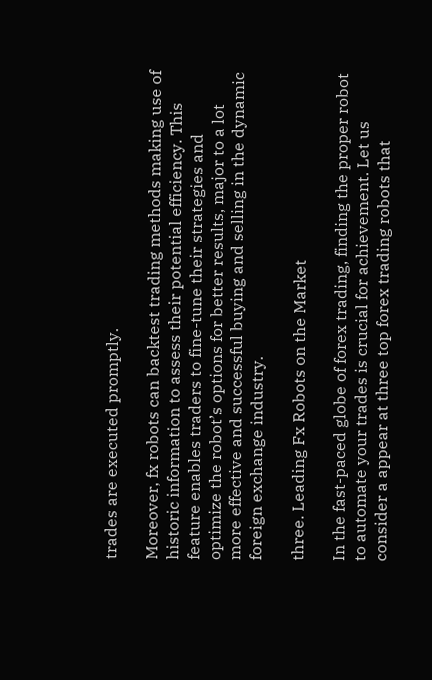trades are executed promptly.

Moreover, fx robots can backtest trading methods making use of historic information to assess their potential efficiency. This feature enables traders to fine-tune their strategies and optimize the robot’s options for better results, major to a lot more effective and successful buying and selling in the dynamic foreign exchange industry.

three. Leading Fx Robots on the Market

In the fast-paced globe of forex trading, finding the proper robot to automate your trades is crucial for achievement. Let us consider a appear at three top forex trading robots that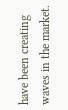have been creating waves in the market.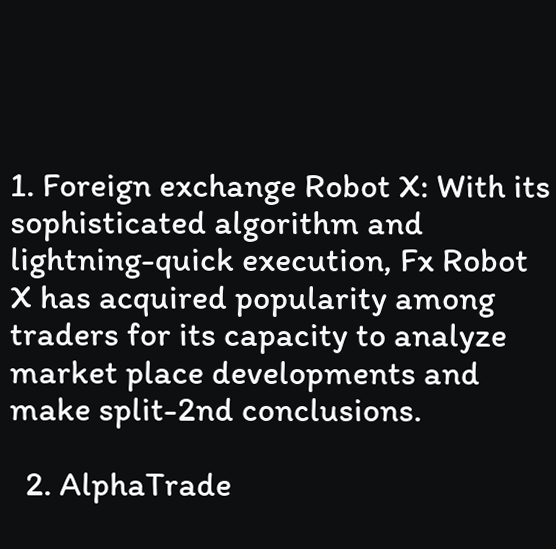1. Foreign exchange Robot X: With its sophisticated algorithm and lightning-quick execution, Fx Robot X has acquired popularity among traders for its capacity to analyze market place developments and make split-2nd conclusions.

  2. AlphaTrade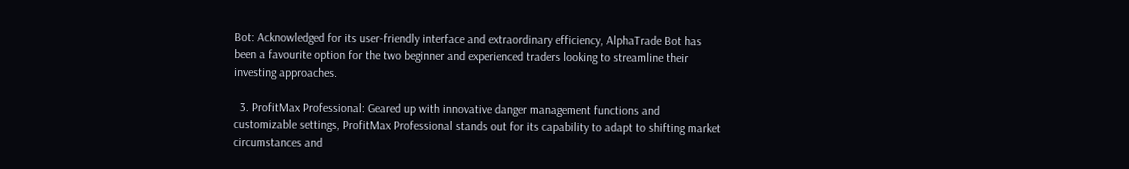Bot: Acknowledged for its user-friendly interface and extraordinary efficiency, AlphaTrade Bot has been a favourite option for the two beginner and experienced traders looking to streamline their investing approaches.

  3. ProfitMax Professional: Geared up with innovative danger management functions and customizable settings, ProfitMax Professional stands out for its capability to adapt to shifting market circumstances and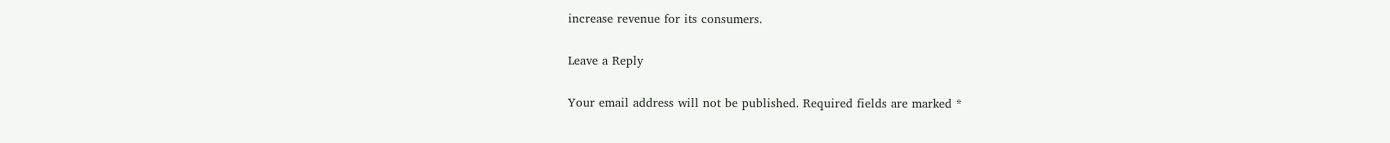increase revenue for its consumers.

Leave a Reply

Your email address will not be published. Required fields are marked *